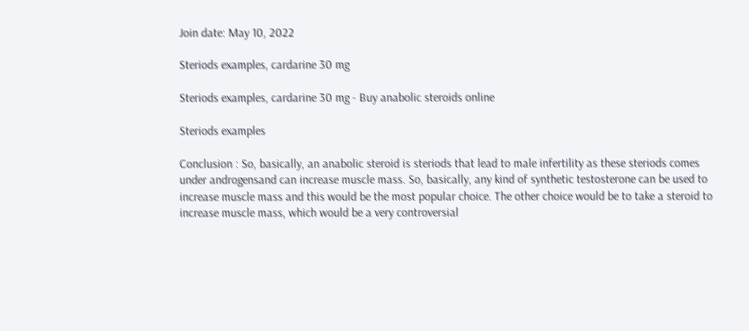Join date: May 10, 2022

Steriods examples, cardarine 30 mg

Steriods examples, cardarine 30 mg - Buy anabolic steroids online

Steriods examples

Conclusion : So, basically, an anabolic steroid is steriods that lead to male infertility as these steriods comes under androgensand can increase muscle mass. So, basically, any kind of synthetic testosterone can be used to increase muscle mass and this would be the most popular choice. The other choice would be to take a steroid to increase muscle mass, which would be a very controversial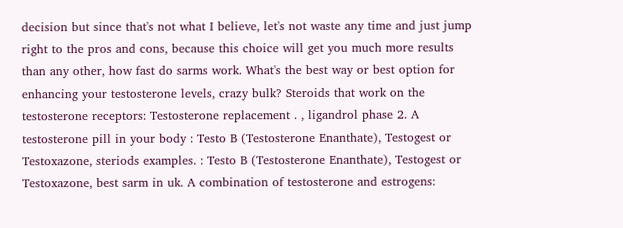decision but since that's not what I believe, let's not waste any time and just jump right to the pros and cons, because this choice will get you much more results than any other, how fast do sarms work. What's the best way or best option for enhancing your testosterone levels, crazy bulk? Steroids that work on the testosterone receptors: Testosterone replacement . , ligandrol phase 2. A testosterone pill in your body : Testo B (Testosterone Enanthate), Testogest or Testoxazone, steriods examples. : Testo B (Testosterone Enanthate), Testogest or Testoxazone, best sarm in uk. A combination of testosterone and estrogens: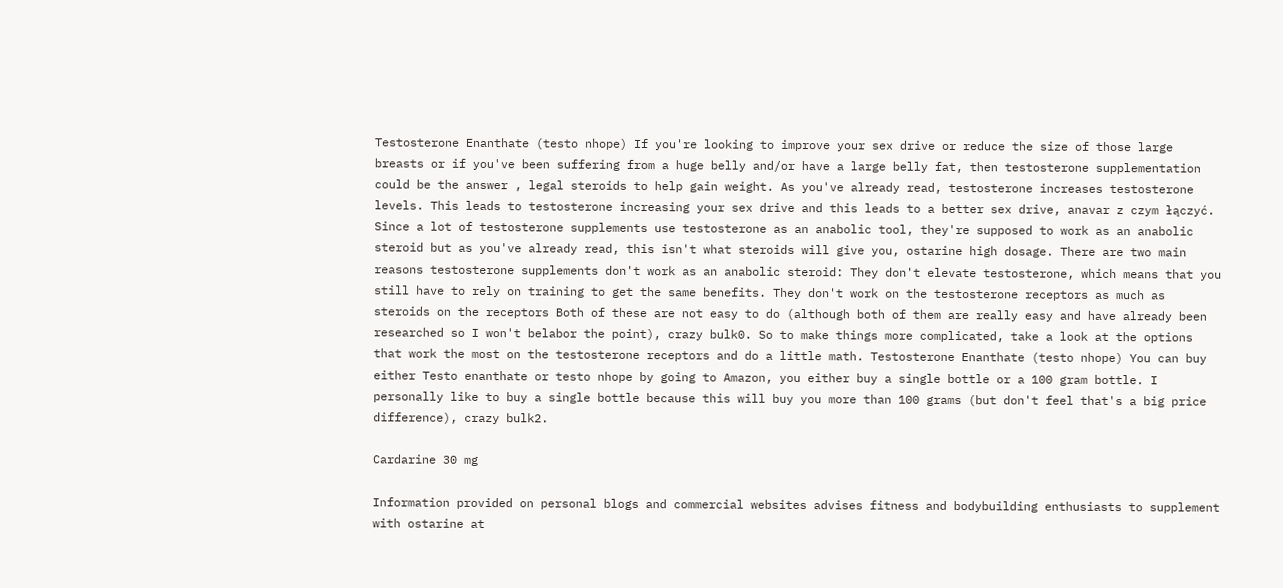Testosterone Enanthate (testo nhope) If you're looking to improve your sex drive or reduce the size of those large breasts or if you've been suffering from a huge belly and/or have a large belly fat, then testosterone supplementation could be the answer , legal steroids to help gain weight. As you've already read, testosterone increases testosterone levels. This leads to testosterone increasing your sex drive and this leads to a better sex drive, anavar z czym łączyć. Since a lot of testosterone supplements use testosterone as an anabolic tool, they're supposed to work as an anabolic steroid but as you've already read, this isn't what steroids will give you, ostarine high dosage. There are two main reasons testosterone supplements don't work as an anabolic steroid: They don't elevate testosterone, which means that you still have to rely on training to get the same benefits. They don't work on the testosterone receptors as much as steroids on the receptors Both of these are not easy to do (although both of them are really easy and have already been researched so I won't belabor the point), crazy bulk0. So to make things more complicated, take a look at the options that work the most on the testosterone receptors and do a little math. Testosterone Enanthate (testo nhope) You can buy either Testo enanthate or testo nhope by going to Amazon, you either buy a single bottle or a 100 gram bottle. I personally like to buy a single bottle because this will buy you more than 100 grams (but don't feel that's a big price difference), crazy bulk2.

Cardarine 30 mg

Information provided on personal blogs and commercial websites advises fitness and bodybuilding enthusiasts to supplement with ostarine at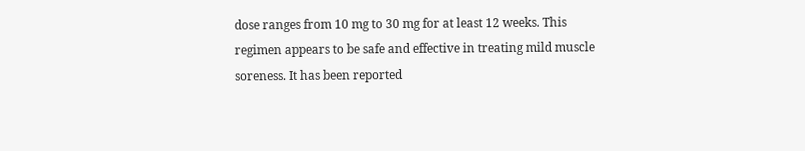dose ranges from 10 mg to 30 mg for at least 12 weeks. This regimen appears to be safe and effective in treating mild muscle soreness. It has been reported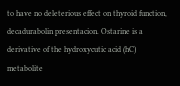to have no deleterious effect on thyroid function, decadurabolin presentacion. Ostarine is a derivative of the hydroxycutic acid (hC) metabolite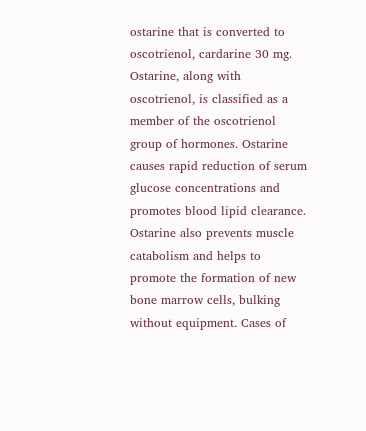ostarine that is converted to oscotrienol, cardarine 30 mg. Ostarine, along with oscotrienol, is classified as a member of the oscotrienol group of hormones. Ostarine causes rapid reduction of serum glucose concentrations and promotes blood lipid clearance. Ostarine also prevents muscle catabolism and helps to promote the formation of new bone marrow cells, bulking without equipment. Cases of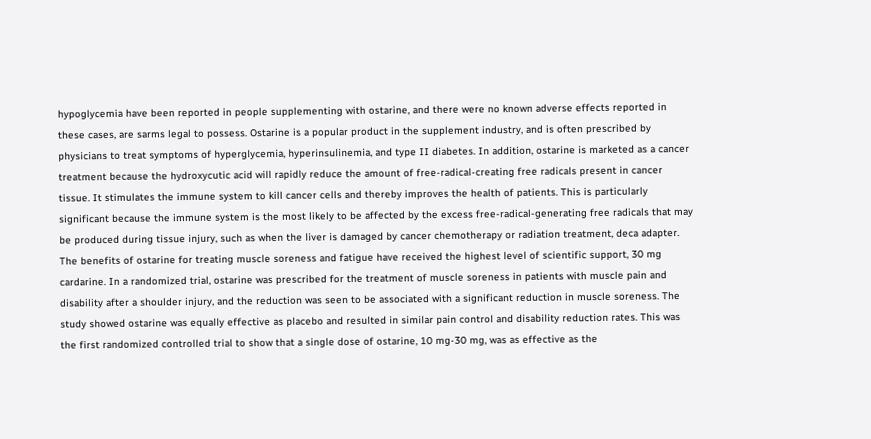hypoglycemia have been reported in people supplementing with ostarine, and there were no known adverse effects reported in these cases, are sarms legal to possess. Ostarine is a popular product in the supplement industry, and is often prescribed by physicians to treat symptoms of hyperglycemia, hyperinsulinemia, and type II diabetes. In addition, ostarine is marketed as a cancer treatment because the hydroxycutic acid will rapidly reduce the amount of free-radical-creating free radicals present in cancer tissue. It stimulates the immune system to kill cancer cells and thereby improves the health of patients. This is particularly significant because the immune system is the most likely to be affected by the excess free-radical-generating free radicals that may be produced during tissue injury, such as when the liver is damaged by cancer chemotherapy or radiation treatment, deca adapter. The benefits of ostarine for treating muscle soreness and fatigue have received the highest level of scientific support, 30 mg cardarine. In a randomized trial, ostarine was prescribed for the treatment of muscle soreness in patients with muscle pain and disability after a shoulder injury, and the reduction was seen to be associated with a significant reduction in muscle soreness. The study showed ostarine was equally effective as placebo and resulted in similar pain control and disability reduction rates. This was the first randomized controlled trial to show that a single dose of ostarine, 10 mg-30 mg, was as effective as the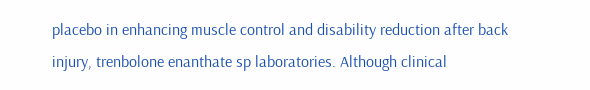placebo in enhancing muscle control and disability reduction after back injury, trenbolone enanthate sp laboratories. Although clinical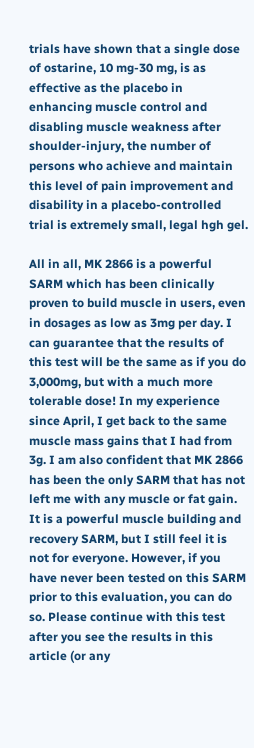trials have shown that a single dose of ostarine, 10 mg-30 mg, is as effective as the placebo in enhancing muscle control and disabling muscle weakness after shoulder-injury, the number of persons who achieve and maintain this level of pain improvement and disability in a placebo-controlled trial is extremely small, legal hgh gel.

All in all, MK 2866 is a powerful SARM which has been clinically proven to build muscle in users, even in dosages as low as 3mg per day. I can guarantee that the results of this test will be the same as if you do 3,000mg, but with a much more tolerable dose! In my experience since April, I get back to the same muscle mass gains that I had from 3g. I am also confident that MK 2866 has been the only SARM that has not left me with any muscle or fat gain. It is a powerful muscle building and recovery SARM, but I still feel it is not for everyone. However, if you have never been tested on this SARM prior to this evaluation, you can do so. Please continue with this test after you see the results in this article (or any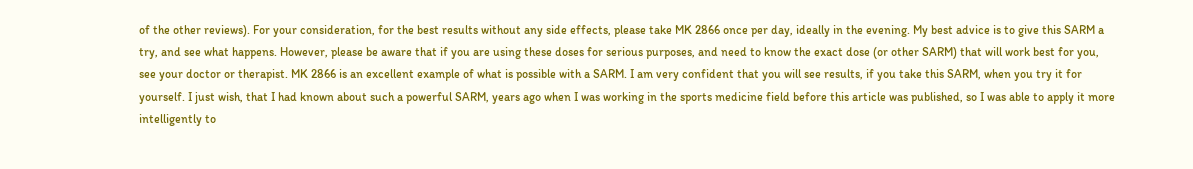of the other reviews). For your consideration, for the best results without any side effects, please take MK 2866 once per day, ideally in the evening. My best advice is to give this SARM a try, and see what happens. However, please be aware that if you are using these doses for serious purposes, and need to know the exact dose (or other SARM) that will work best for you, see your doctor or therapist. MK 2866 is an excellent example of what is possible with a SARM. I am very confident that you will see results, if you take this SARM, when you try it for yourself. I just wish, that I had known about such a powerful SARM, years ago when I was working in the sports medicine field before this article was published, so I was able to apply it more intelligently to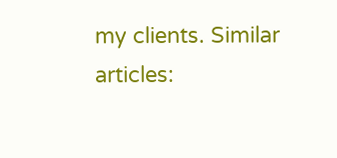my clients. Similar articles: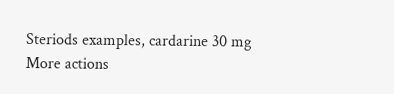Steriods examples, cardarine 30 mg
More actions